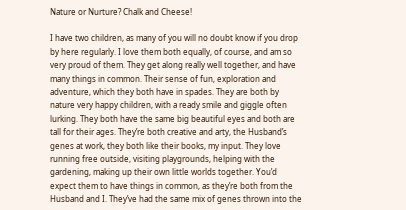Nature or Nurture? Chalk and Cheese!

I have two children, as many of you will no doubt know if you drop by here regularly. I love them both equally, of course, and am so very proud of them. They get along really well together, and have many things in common. Their sense of fun, exploration and adventure, which they both have in spades. They are both by nature very happy children, with a ready smile and giggle often lurking. They both have the same big beautiful eyes and both are tall for their ages. They’re both creative and arty, the Husband’s genes at work, they both like their books, my input. They love running free outside, visiting playgrounds, helping with the gardening, making up their own little worlds together. You’d expect them to have things in common, as they’re both from the Husband and I. They’ve had the same mix of genes thrown into the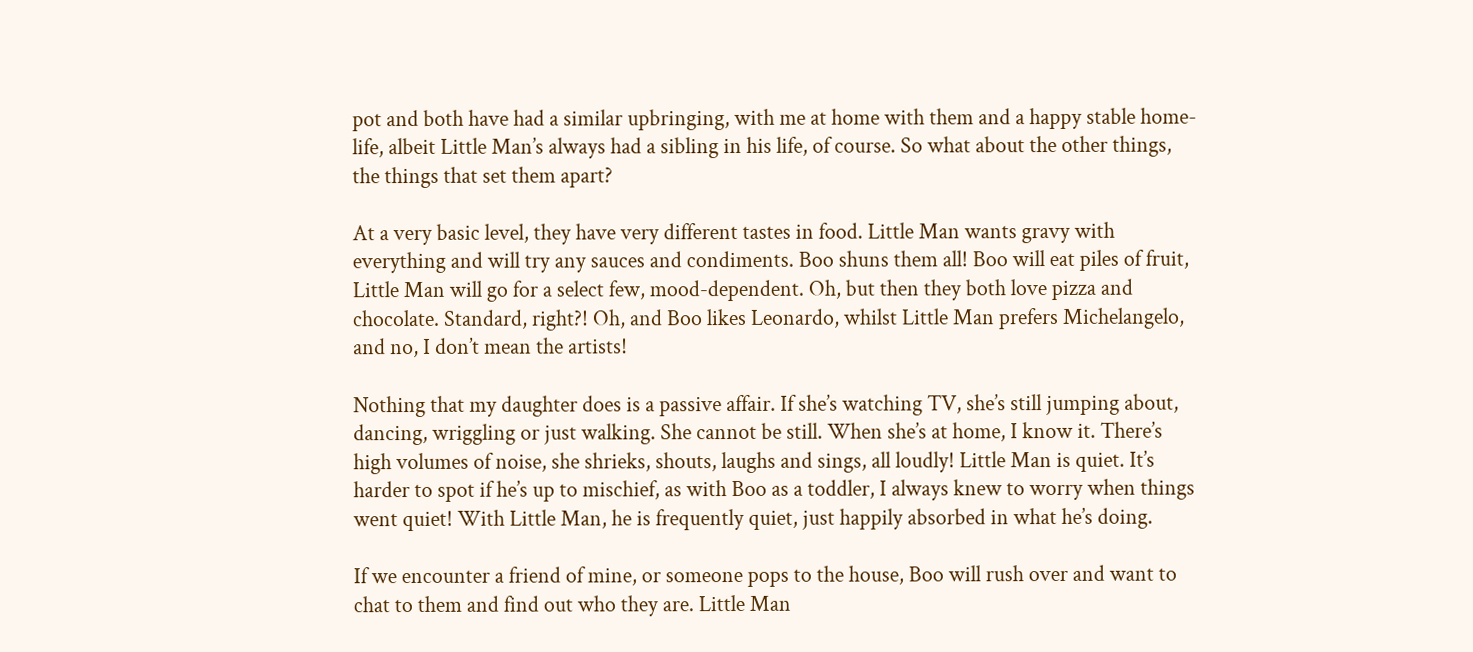pot and both have had a similar upbringing, with me at home with them and a happy stable home-life, albeit Little Man’s always had a sibling in his life, of course. So what about the other things, the things that set them apart?

At a very basic level, they have very different tastes in food. Little Man wants gravy with everything and will try any sauces and condiments. Boo shuns them all! Boo will eat piles of fruit, Little Man will go for a select few, mood-dependent. Oh, but then they both love pizza and chocolate. Standard, right?! Oh, and Boo likes Leonardo, whilst Little Man prefers Michelangelo, and no, I don’t mean the artists!

Nothing that my daughter does is a passive affair. If she’s watching TV, she’s still jumping about, dancing, wriggling or just walking. She cannot be still. When she’s at home, I know it. There’s high volumes of noise, she shrieks, shouts, laughs and sings, all loudly! Little Man is quiet. It’s harder to spot if he’s up to mischief, as with Boo as a toddler, I always knew to worry when things went quiet! With Little Man, he is frequently quiet, just happily absorbed in what he’s doing.

If we encounter a friend of mine, or someone pops to the house, Boo will rush over and want to chat to them and find out who they are. Little Man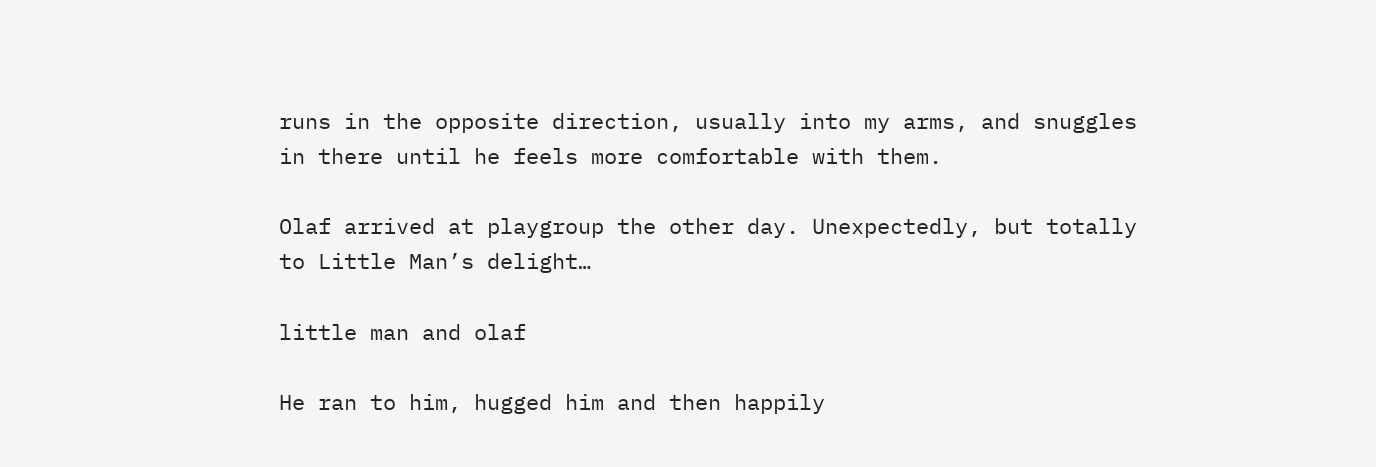runs in the opposite direction, usually into my arms, and snuggles in there until he feels more comfortable with them.

Olaf arrived at playgroup the other day. Unexpectedly, but totally to Little Man’s delight…

little man and olaf

He ran to him, hugged him and then happily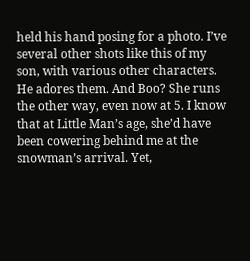held his hand posing for a photo. I’ve several other shots like this of my son, with various other characters. He adores them. And Boo? She runs the other way, even now at 5. I know that at Little Man’s age, she’d have been cowering behind me at the snowman’s arrival. Yet,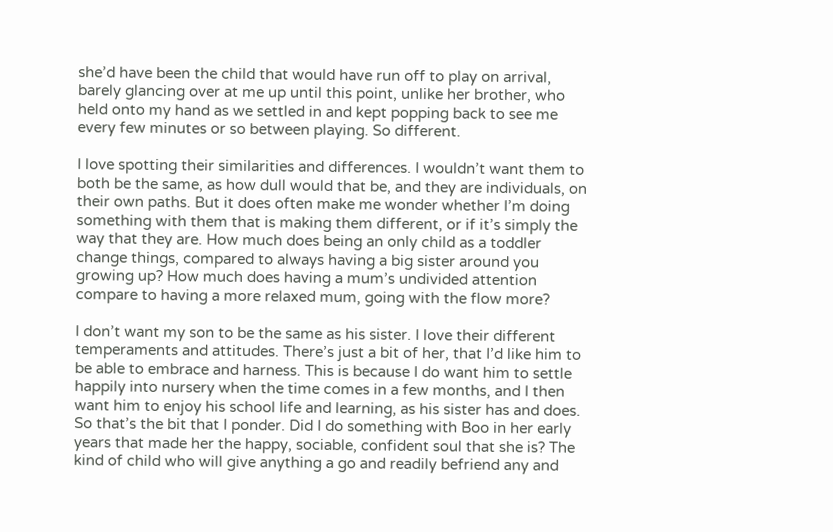she’d have been the child that would have run off to play on arrival, barely glancing over at me up until this point, unlike her brother, who held onto my hand as we settled in and kept popping back to see me every few minutes or so between playing. So different.

I love spotting their similarities and differences. I wouldn’t want them to both be the same, as how dull would that be, and they are individuals, on their own paths. But it does often make me wonder whether I’m doing something with them that is making them different, or if it’s simply the way that they are. How much does being an only child as a toddler change things, compared to always having a big sister around you growing up? How much does having a mum’s undivided attention compare to having a more relaxed mum, going with the flow more?

I don’t want my son to be the same as his sister. I love their different temperaments and attitudes. There’s just a bit of her, that I’d like him to be able to embrace and harness. This is because I do want him to settle happily into nursery when the time comes in a few months, and I then want him to enjoy his school life and learning, as his sister has and does. So that’s the bit that I ponder. Did I do something with Boo in her early years that made her the happy, sociable, confident soul that she is? The kind of child who will give anything a go and readily befriend any and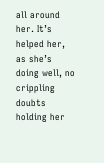all around her. It’s helped her, as she’s doing well, no crippling doubts holding her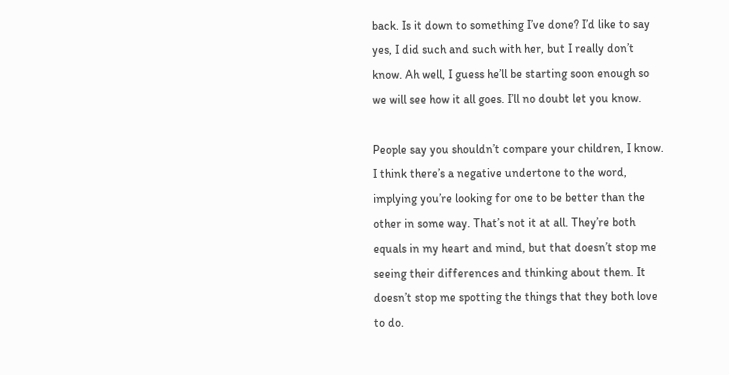back. Is it down to something I’ve done? I’d like to say yes, I did such and such with her, but I really don’t know. Ah well, I guess he’ll be starting soon enough so we will see how it all goes. I’ll no doubt let you know.

People say you shouldn’t compare your children, I know. I think there’s a negative undertone to the word, implying you’re looking for one to be better than the other in some way. That’s not it at all. They’re both equals in my heart and mind, but that doesn’t stop me seeing their differences and thinking about them. It doesn’t stop me spotting the things that they both love to do.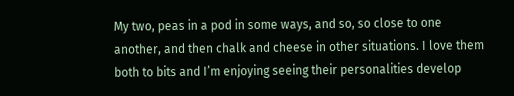My two, peas in a pod in some ways, and so, so close to one another, and then chalk and cheese in other situations. I love them both to bits and I’m enjoying seeing their personalities develop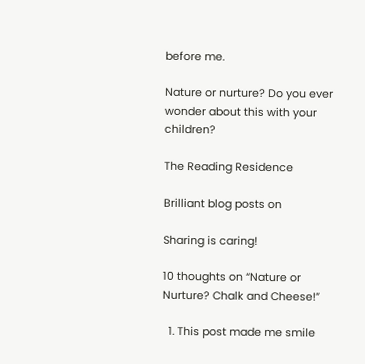before me.

Nature or nurture? Do you ever wonder about this with your children?

The Reading Residence

Brilliant blog posts on

Sharing is caring!

10 thoughts on “Nature or Nurture? Chalk and Cheese!”

  1. This post made me smile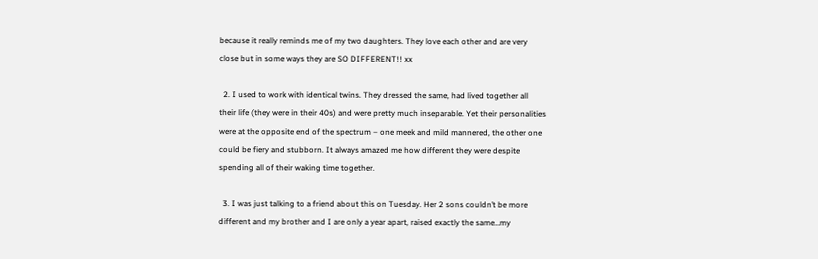because it really reminds me of my two daughters. They love each other and are very close but in some ways they are SO DIFFERENT!! xx

  2. I used to work with identical twins. They dressed the same, had lived together all their life (they were in their 40s) and were pretty much inseparable. Yet their personalities were at the opposite end of the spectrum – one meek and mild mannered, the other one could be fiery and stubborn. It always amazed me how different they were despite spending all of their waking time together.

  3. I was just talking to a friend about this on Tuesday. Her 2 sons couldn’t be more different and my brother and I are only a year apart, raised exactly the same…my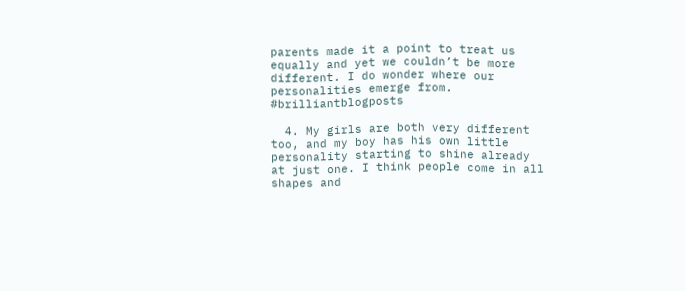parents made it a point to treat us equally and yet we couldn’t be more different. I do wonder where our personalities emerge from. #brilliantblogposts

  4. My girls are both very different too, and my boy has his own little personality starting to shine already at just one. I think people come in all shapes and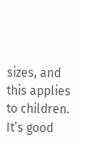sizes, and this applies to children. It’s good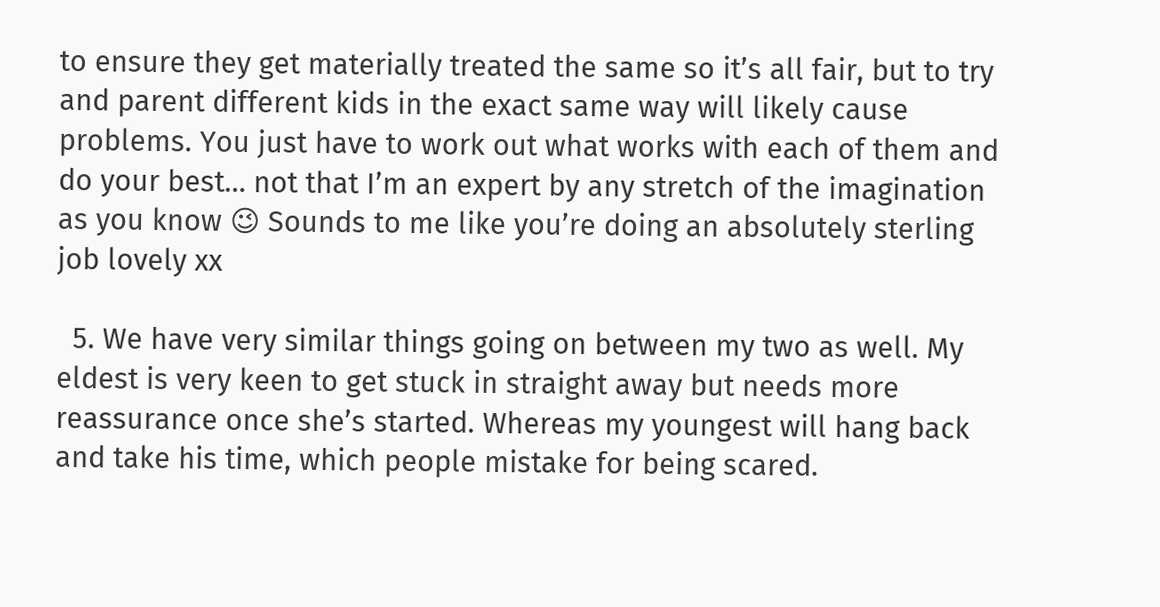to ensure they get materially treated the same so it’s all fair, but to try and parent different kids in the exact same way will likely cause problems. You just have to work out what works with each of them and do your best… not that I’m an expert by any stretch of the imagination as you know 😉 Sounds to me like you’re doing an absolutely sterling job lovely xx

  5. We have very similar things going on between my two as well. My eldest is very keen to get stuck in straight away but needs more reassurance once she’s started. Whereas my youngest will hang back and take his time, which people mistake for being scared.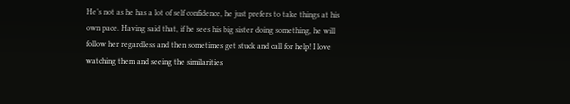He’s not as he has a lot of self confidence, he just prefers to take things at his own pace. Having said that, if he sees his big sister doing something, he will follow her regardless and then sometimes get stuck and call for help! I love watching them and seeing the similarities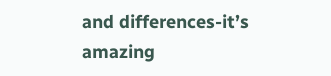and differences-it’s amazing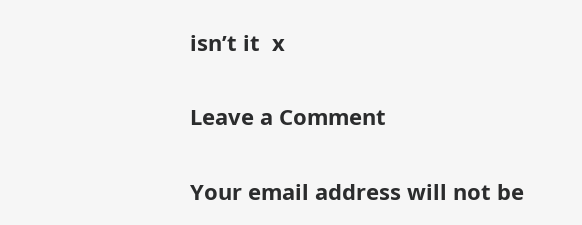isn’t it  x

Leave a Comment

Your email address will not be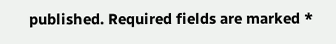published. Required fields are marked *